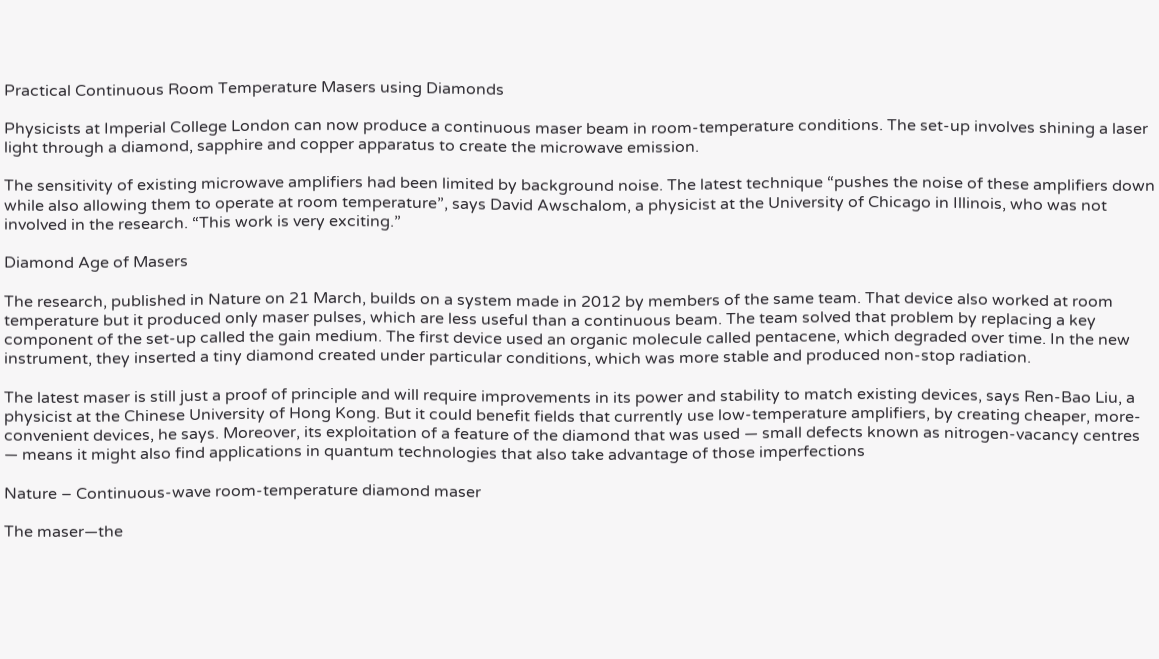Practical Continuous Room Temperature Masers using Diamonds

Physicists at Imperial College London can now produce a continuous maser beam in room-temperature conditions. The set-up involves shining a laser light through a diamond, sapphire and copper apparatus to create the microwave emission.

The sensitivity of existing microwave amplifiers had been limited by background noise. The latest technique “pushes the noise of these amplifiers down while also allowing them to operate at room temperature”, says David Awschalom, a physicist at the University of Chicago in Illinois, who was not involved in the research. “This work is very exciting.”

Diamond Age of Masers

The research, published in Nature on 21 March, builds on a system made in 2012 by members of the same team. That device also worked at room temperature but it produced only maser pulses, which are less useful than a continuous beam. The team solved that problem by replacing a key component of the set-up called the gain medium. The first device used an organic molecule called pentacene, which degraded over time. In the new instrument, they inserted a tiny diamond created under particular conditions, which was more stable and produced non-stop radiation.

The latest maser is still just a proof of principle and will require improvements in its power and stability to match existing devices, says Ren-Bao Liu, a physicist at the Chinese University of Hong Kong. But it could benefit fields that currently use low-temperature amplifiers, by creating cheaper, more-convenient devices, he says. Moreover, its exploitation of a feature of the diamond that was used — small defects known as nitrogen-vacancy centres — means it might also find applications in quantum technologies that also take advantage of those imperfections

Nature – Continuous-wave room-temperature diamond maser

The maser—the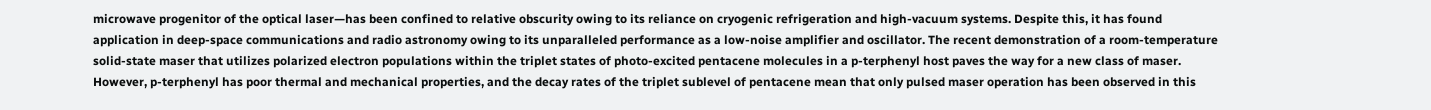microwave progenitor of the optical laser—has been confined to relative obscurity owing to its reliance on cryogenic refrigeration and high-vacuum systems. Despite this, it has found application in deep-space communications and radio astronomy owing to its unparalleled performance as a low-noise amplifier and oscillator. The recent demonstration of a room-temperature solid-state maser that utilizes polarized electron populations within the triplet states of photo-excited pentacene molecules in a p-terphenyl host paves the way for a new class of maser. However, p-terphenyl has poor thermal and mechanical properties, and the decay rates of the triplet sublevel of pentacene mean that only pulsed maser operation has been observed in this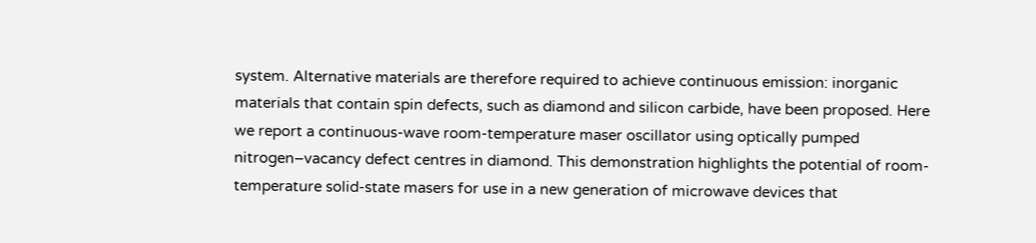system. Alternative materials are therefore required to achieve continuous emission: inorganic materials that contain spin defects, such as diamond and silicon carbide, have been proposed. Here we report a continuous-wave room-temperature maser oscillator using optically pumped nitrogen–vacancy defect centres in diamond. This demonstration highlights the potential of room-temperature solid-state masers for use in a new generation of microwave devices that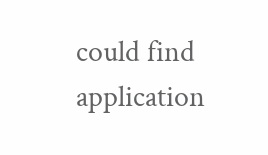could find application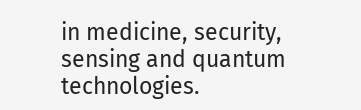in medicine, security, sensing and quantum technologies.